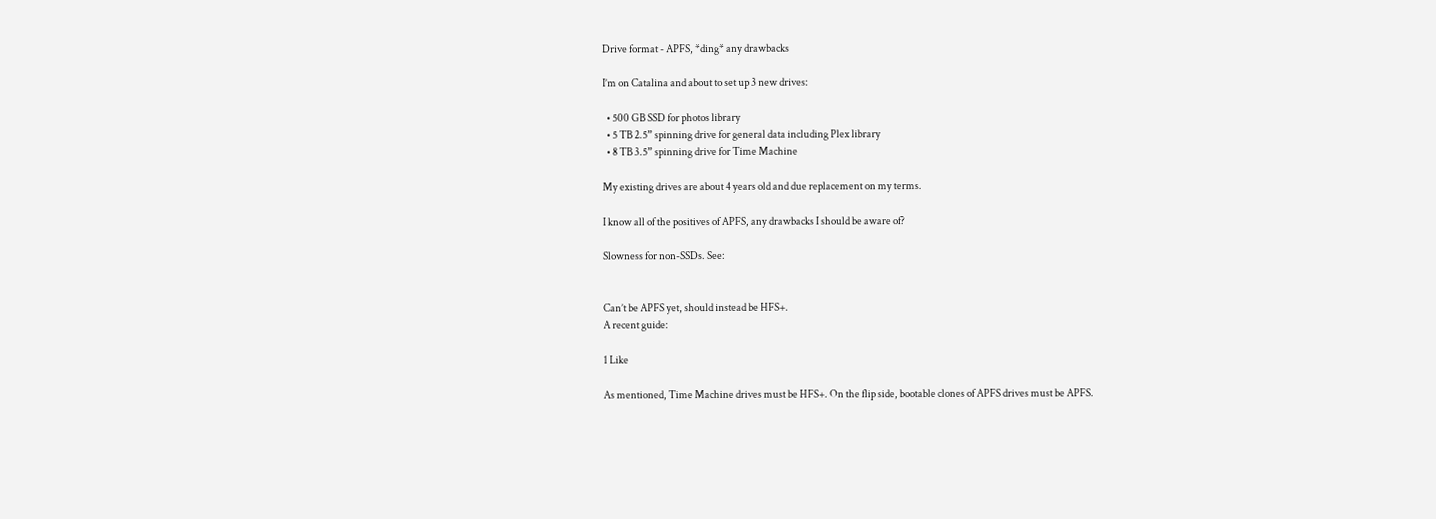Drive format - APFS, *ding* any drawbacks

I’m on Catalina and about to set up 3 new drives:

  • 500 GB SSD for photos library
  • 5 TB 2.5” spinning drive for general data including Plex library
  • 8 TB 3.5” spinning drive for Time Machine

My existing drives are about 4 years old and due replacement on my terms.

I know all of the positives of APFS, any drawbacks I should be aware of?

Slowness for non-SSDs. See:


Can’t be APFS yet, should instead be HFS+.
A recent guide:

1 Like

As mentioned, Time Machine drives must be HFS+. On the flip side, bootable clones of APFS drives must be APFS.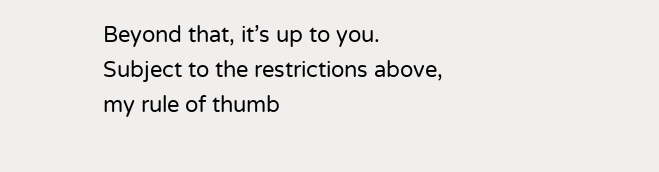Beyond that, it’s up to you. Subject to the restrictions above, my rule of thumb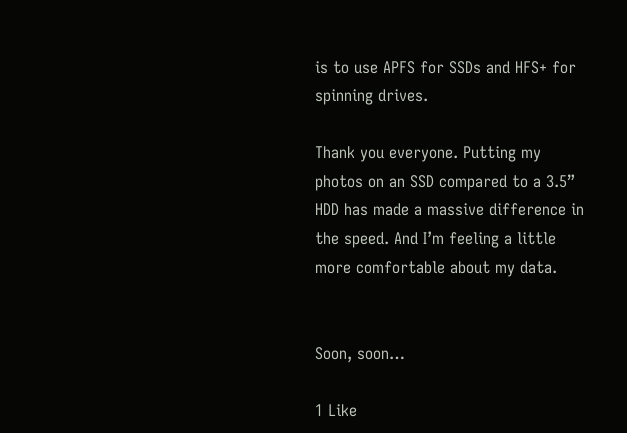is to use APFS for SSDs and HFS+ for spinning drives.

Thank you everyone. Putting my photos on an SSD compared to a 3.5” HDD has made a massive difference in the speed. And I’m feeling a little more comfortable about my data.


Soon, soon…

1 Like